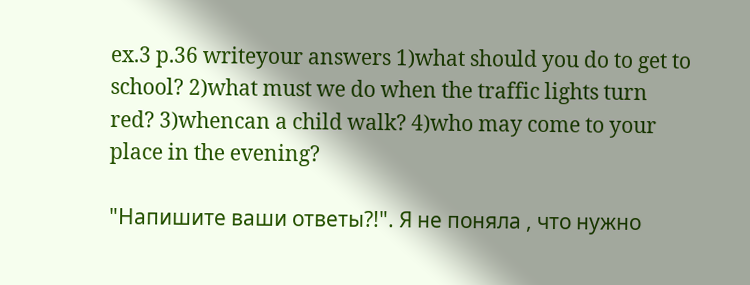ex.3 p.36 writeyour answers 1)what should you do to get to school? 2)what must we do when the traffic lights turn red? 3)whencan a child walk? 4)who may come to your place in the evening?

"Напишите ваши ответы?!". Я не поняла , что нужно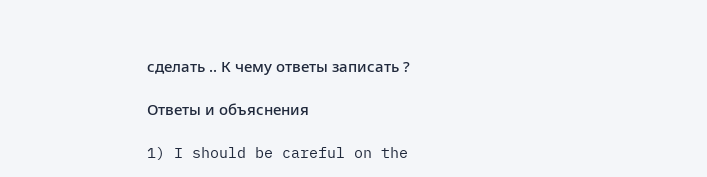сделать .. К чему ответы записать ?

Ответы и объяснения

1) I should be careful on the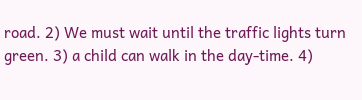road. 2) We must wait until the traffic lights turn green. 3) a child can walk in the day-time. 4)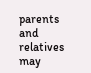parents and relatives may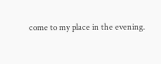come to my place in the evening.